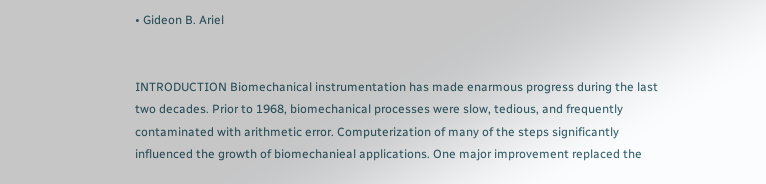• Gideon B. Ariel


INTRODUCTION Biomechanical instrumentation has made enarmous progress during the last two decades. Prior to 1968, biomechanical processes were slow, tedious, and frequently contaminated with arithmetic error. Computerization of many of the steps significantly influenced the growth of biomechanieal applications. One major improvement replaced the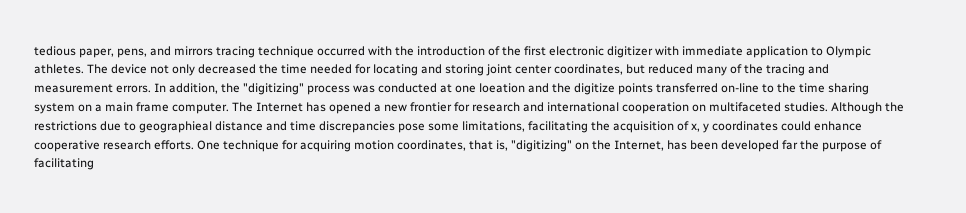tedious paper, pens, and mirrors tracing technique occurred with the introduction of the first electronic digitizer with immediate application to Olympic athletes. The device not only decreased the time needed for locating and storing joint center coordinates, but reduced many of the tracing and measurement errors. In addition, the "digitizing" process was conducted at one loeation and the digitize points transferred on-line to the time sharing system on a main frame computer. The Internet has opened a new frontier for research and international cooperation on multifaceted studies. Although the restrictions due to geographieal distance and time discrepancies pose some limitations, facilitating the acquisition of x, y coordinates could enhance cooperative research efforts. One technique for acquiring motion coordinates, that is, "digitizing" on the Internet, has been developed far the purpose of facilitating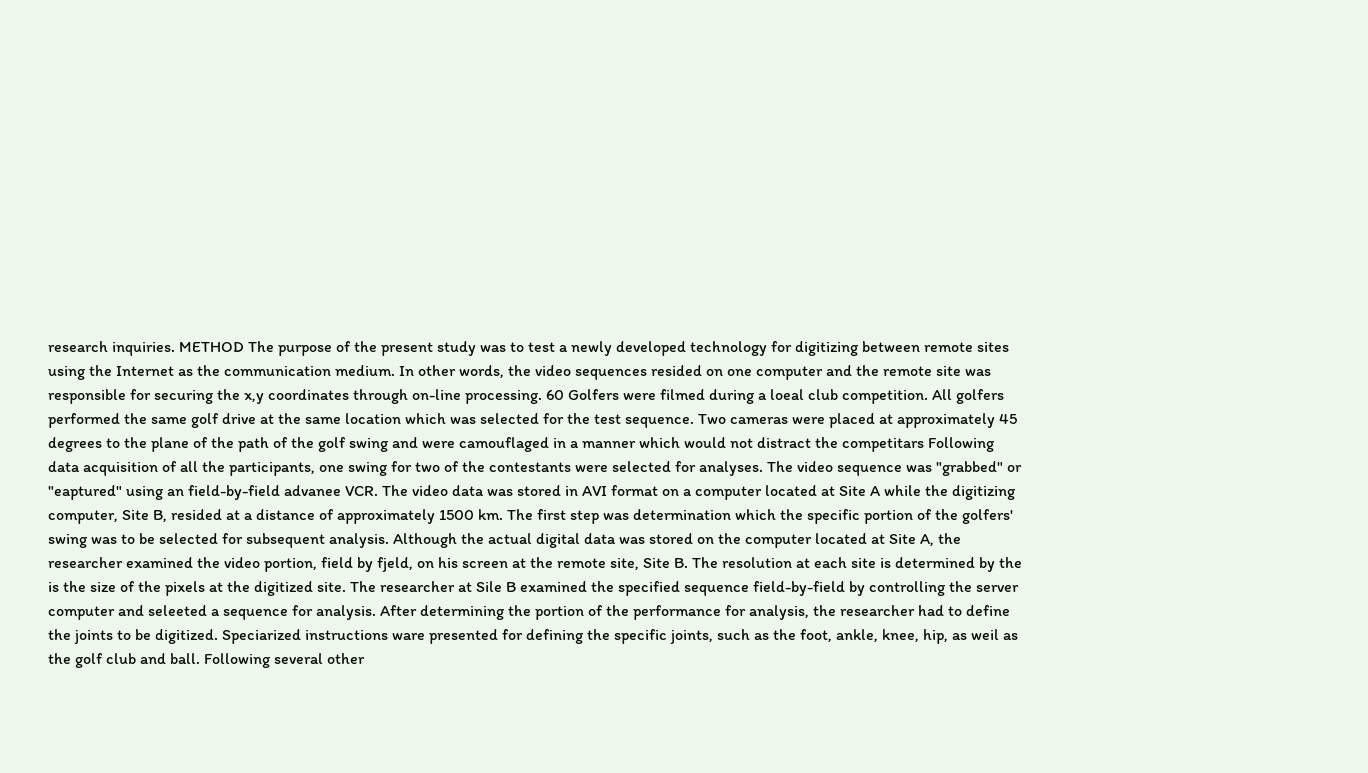research inquiries. METHOD The purpose of the present study was to test a newly developed technology for digitizing between remote sites using the Internet as the communication medium. In other words, the video sequences resided on one computer and the remote site was responsible for securing the x,y coordinates through on-line processing. 60 Golfers were filmed during a loeal club competition. All golfers performed the same golf drive at the same location which was selected for the test sequence. Two cameras were placed at approximately 45 degrees to the plane of the path of the golf swing and were camouflaged in a manner which would not distract the competitars Following data acquisition of all the participants, one swing for two of the contestants were selected for analyses. The video sequence was "grabbed" or "eaptured" using an field-by-field advanee VCR. The video data was stored in AVI format on a computer located at Site A while the digitizing computer, Site B, resided at a distance of approximately 1500 km. The first step was determination which the specific portion of the golfers' swing was to be selected for subsequent analysis. Although the actual digital data was stored on the computer located at Site A, the researcher examined the video portion, field by fjeld, on his screen at the remote site, Site B. The resolution at each site is determined by the is the size of the pixels at the digitized site. The researcher at Sile B examined the specified sequence field-by-field by controlling the server computer and seleeted a sequence for analysis. After determining the portion of the performance for analysis, the researcher had to define the joints to be digitized. Speciarized instructions ware presented for defining the specific joints, such as the foot, ankle, knee, hip, as weil as the golf club and ball. Following several other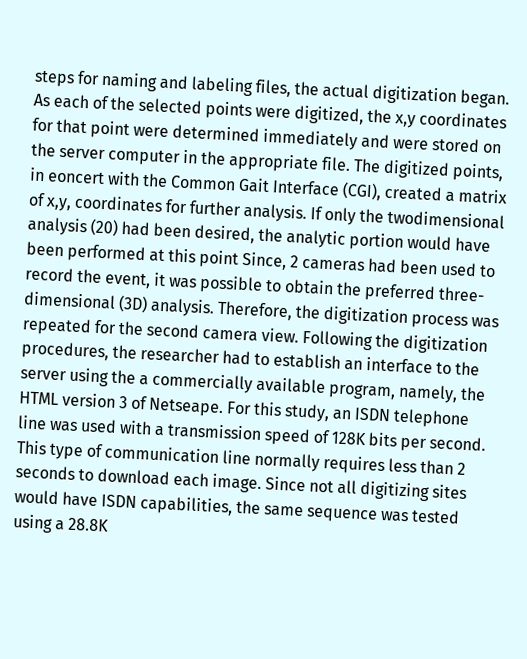steps for naming and labeling files, the actual digitization began. As each of the selected points were digitized, the x,y coordinates for that point were determined immediately and were stored on the server computer in the appropriate file. The digitized points, in eoncert with the Common Gait Interface (CGI), created a matrix of x,y, coordinates for further analysis. If only the twodimensional analysis (20) had been desired, the analytic portion would have been performed at this point Since, 2 cameras had been used to record the event, it was possible to obtain the preferred three-dimensional (3D) analysis. Therefore, the digitization process was repeated for the second camera view. Following the digitization procedures, the researcher had to establish an interface to the server using the a commercially available program, namely, the HTML version 3 of Netseape. For this study, an ISDN telephone line was used with a transmission speed of 128K bits per second. This type of communication line normally requires less than 2 seconds to download each image. Since not all digitizing sites would have ISDN capabilities, the same sequence was tested using a 28.8K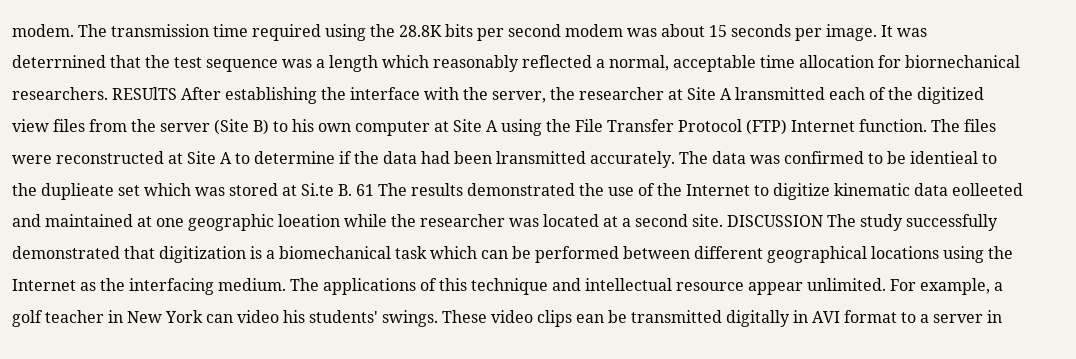modem. The transmission time required using the 28.8K bits per second modem was about 15 seconds per image. It was deterrnined that the test sequence was a length which reasonably reflected a normal, acceptable time allocation for biornechanical researchers. RESUlTS After establishing the interface with the server, the researcher at Site A lransmitted each of the digitized view files from the server (Site B) to his own computer at Site A using the File Transfer Protocol (FTP) Internet function. The files were reconstructed at Site A to determine if the data had been lransmitted accurately. The data was confirmed to be identieal to the duplieate set which was stored at Si.te B. 61 The results demonstrated the use of the Internet to digitize kinematic data eolleeted and maintained at one geographic loeation while the researcher was located at a second site. DISCUSSION The study successfully demonstrated that digitization is a biomechanical task which can be performed between different geographical locations using the Internet as the interfacing medium. The applications of this technique and intellectual resource appear unlimited. For example, a golf teacher in New York can video his students' swings. These video clips ean be transmitted digitally in AVI format to a server in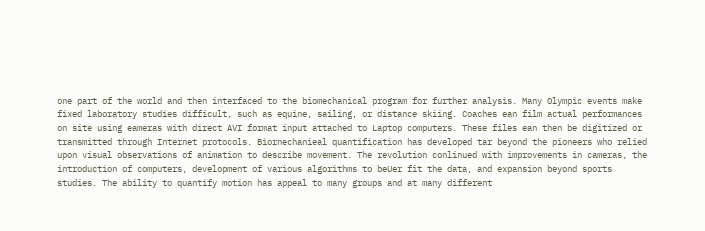one part of the world and then interfaced to the biomechanical program for further analysis. Many Olympic events make fixed laboratory studies difficult, such as equine, sailing, or distance skiing. Coaches ean film actual performances on site using eameras with direct AVI format input attached to Laptop computers. These files ean then be digitized or transmitted through Internet protocols. Biornechanieal quantification has developed tar beyond the pioneers who relied upon visual observations of animation to describe movement. The revolution conlinued with improvements in cameras, the introduction of computers, development of various algorithms to beUer fit the data, and expansion beyond sports studies. The ability to quantify motion has appeal to many groups and at many different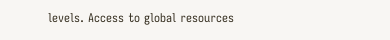levels. Access to global resources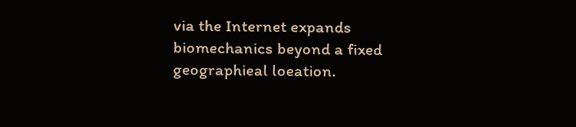via the Internet expands biomechanics beyond a fixed geographieal loeation.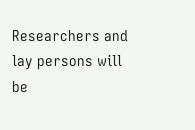Researchers and lay persons will be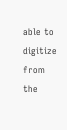able to digitize from the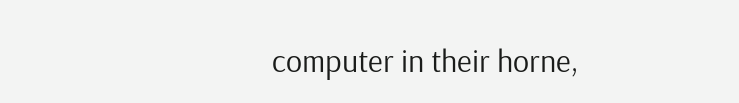computer in their horne,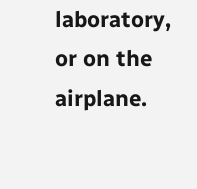laboratory, or on the airplane.